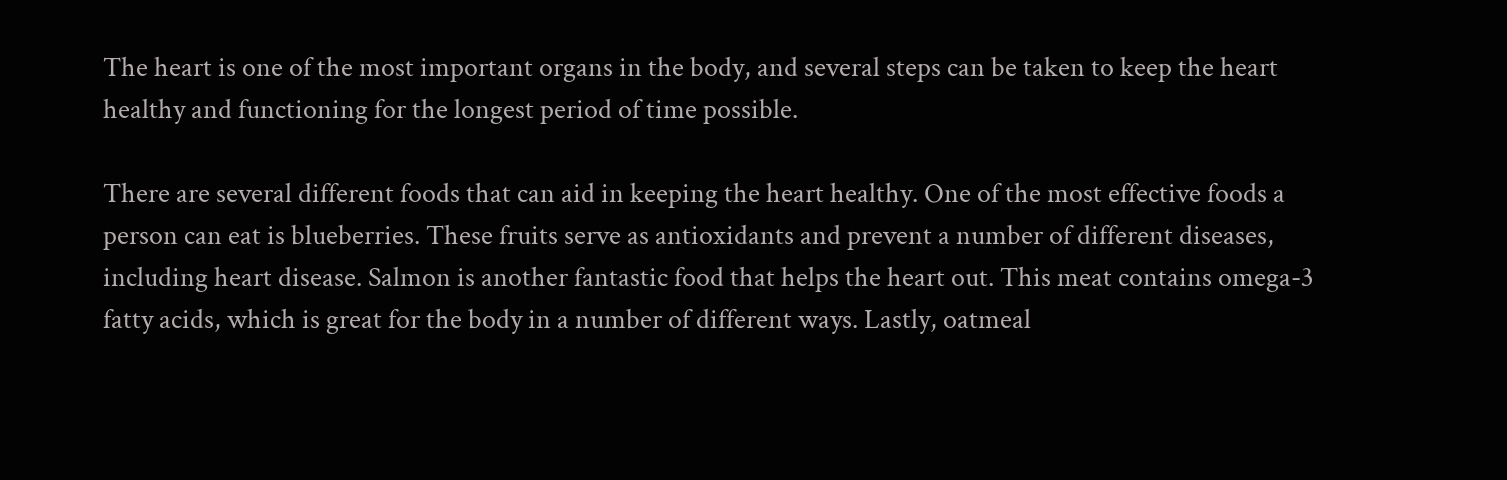The heart is one of the most important organs in the body, and several steps can be taken to keep the heart healthy and functioning for the longest period of time possible.

There are several different foods that can aid in keeping the heart healthy. One of the most effective foods a person can eat is blueberries. These fruits serve as antioxidants and prevent a number of different diseases, including heart disease. Salmon is another fantastic food that helps the heart out. This meat contains omega-3 fatty acids, which is great for the body in a number of different ways. Lastly, oatmeal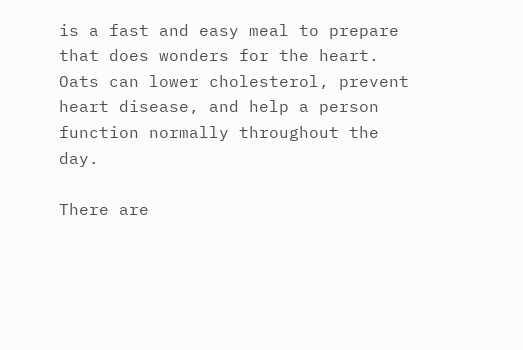is a fast and easy meal to prepare that does wonders for the heart. Oats can lower cholesterol, prevent heart disease, and help a person function normally throughout the day.

There are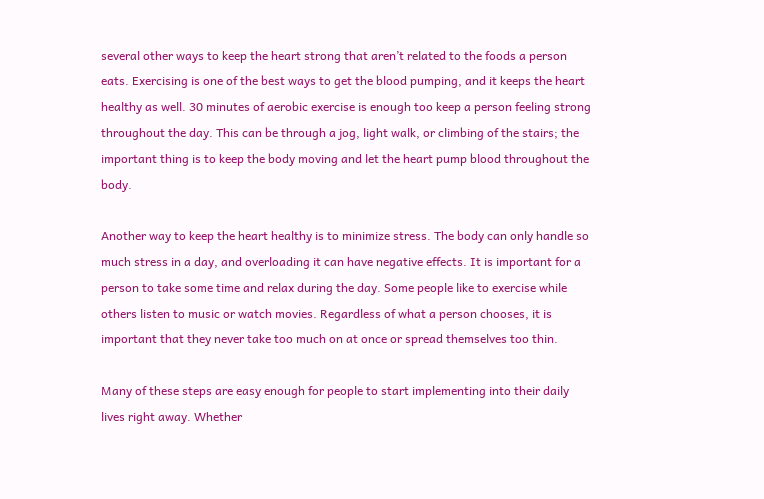several other ways to keep the heart strong that aren’t related to the foods a person eats. Exercising is one of the best ways to get the blood pumping, and it keeps the heart healthy as well. 30 minutes of aerobic exercise is enough too keep a person feeling strong throughout the day. This can be through a jog, light walk, or climbing of the stairs; the important thing is to keep the body moving and let the heart pump blood throughout the body.

Another way to keep the heart healthy is to minimize stress. The body can only handle so much stress in a day, and overloading it can have negative effects. It is important for a person to take some time and relax during the day. Some people like to exercise while others listen to music or watch movies. Regardless of what a person chooses, it is important that they never take too much on at once or spread themselves too thin.

Many of these steps are easy enough for people to start implementing into their daily lives right away. Whether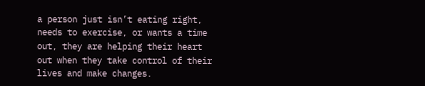a person just isn’t eating right, needs to exercise, or wants a time out, they are helping their heart out when they take control of their lives and make changes.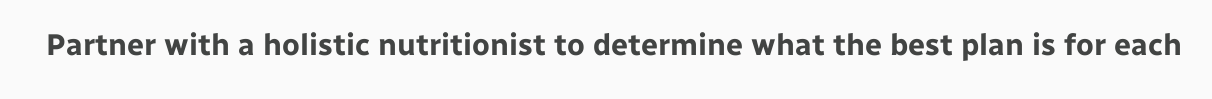Partner with a holistic nutritionist to determine what the best plan is for each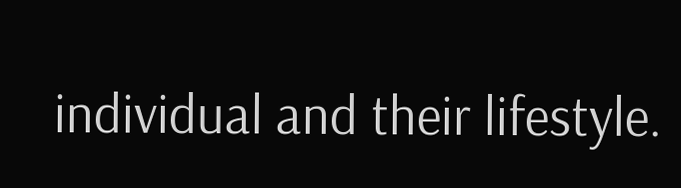individual and their lifestyle.